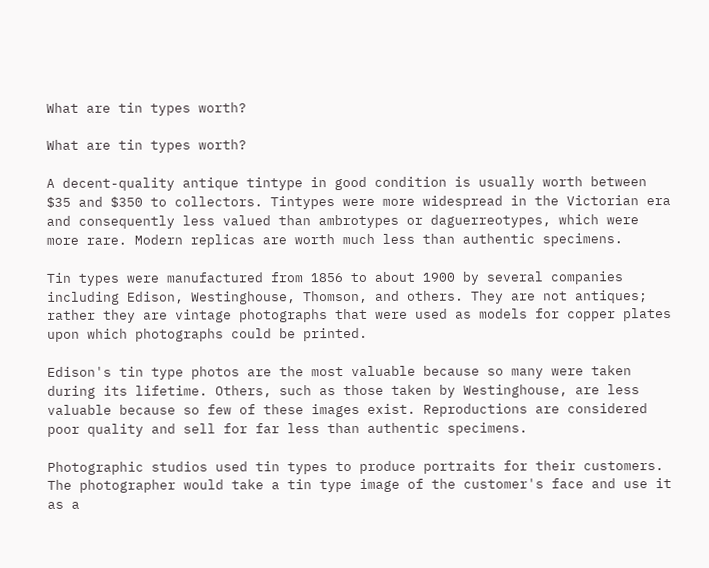What are tin types worth?

What are tin types worth?

A decent-quality antique tintype in good condition is usually worth between $35 and $350 to collectors. Tintypes were more widespread in the Victorian era and consequently less valued than ambrotypes or daguerreotypes, which were more rare. Modern replicas are worth much less than authentic specimens.

Tin types were manufactured from 1856 to about 1900 by several companies including Edison, Westinghouse, Thomson, and others. They are not antiques; rather they are vintage photographs that were used as models for copper plates upon which photographs could be printed.

Edison's tin type photos are the most valuable because so many were taken during its lifetime. Others, such as those taken by Westinghouse, are less valuable because so few of these images exist. Reproductions are considered poor quality and sell for far less than authentic specimens.

Photographic studios used tin types to produce portraits for their customers. The photographer would take a tin type image of the customer's face and use it as a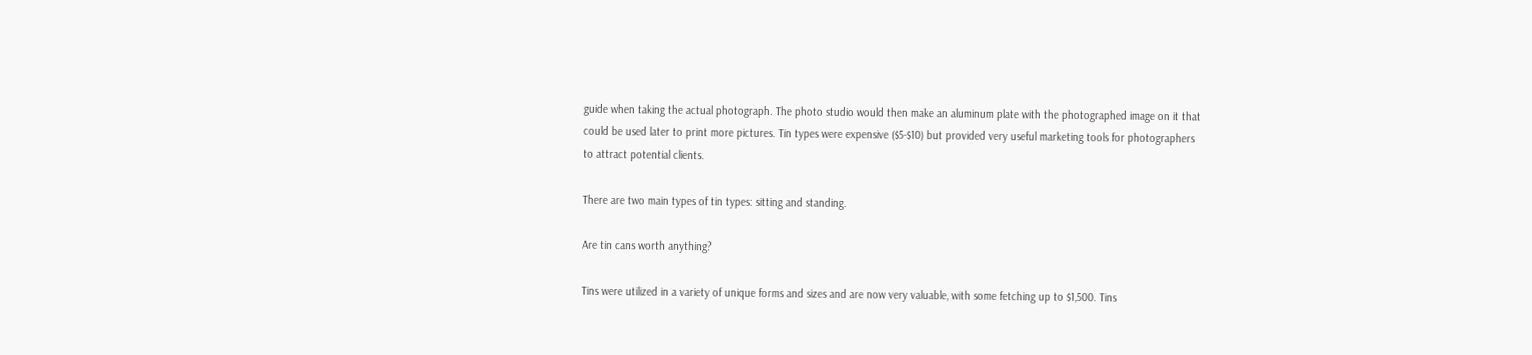guide when taking the actual photograph. The photo studio would then make an aluminum plate with the photographed image on it that could be used later to print more pictures. Tin types were expensive ($5-$10) but provided very useful marketing tools for photographers to attract potential clients.

There are two main types of tin types: sitting and standing.

Are tin cans worth anything?

Tins were utilized in a variety of unique forms and sizes and are now very valuable, with some fetching up to $1,500. Tins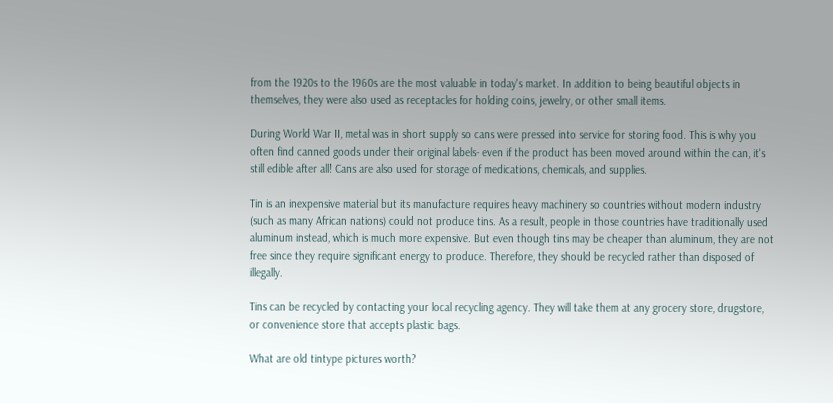from the 1920s to the 1960s are the most valuable in today's market. In addition to being beautiful objects in themselves, they were also used as receptacles for holding coins, jewelry, or other small items.

During World War II, metal was in short supply so cans were pressed into service for storing food. This is why you often find canned goods under their original labels- even if the product has been moved around within the can, it's still edible after all! Cans are also used for storage of medications, chemicals, and supplies.

Tin is an inexpensive material but its manufacture requires heavy machinery so countries without modern industry (such as many African nations) could not produce tins. As a result, people in those countries have traditionally used aluminum instead, which is much more expensive. But even though tins may be cheaper than aluminum, they are not free since they require significant energy to produce. Therefore, they should be recycled rather than disposed of illegally.

Tins can be recycled by contacting your local recycling agency. They will take them at any grocery store, drugstore, or convenience store that accepts plastic bags.

What are old tintype pictures worth?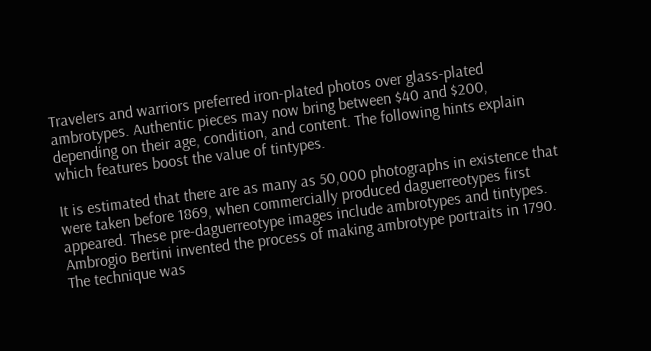Travelers and warriors preferred iron-plated photos over glass-plated ambrotypes. Authentic pieces may now bring between $40 and $200, depending on their age, condition, and content. The following hints explain which features boost the value of tintypes.

It is estimated that there are as many as 50,000 photographs in existence that were taken before 1869, when commercially produced daguerreotypes first appeared. These pre-daguerreotype images include ambrotypes and tintypes. Ambrogio Bertini invented the process of making ambrotype portraits in 1790. The technique was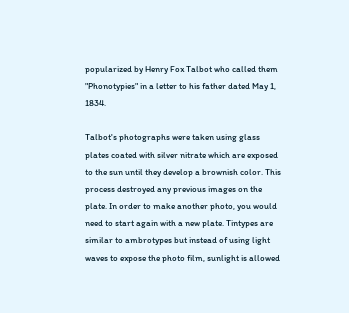popularized by Henry Fox Talbot who called them "Phonotypies" in a letter to his father dated May 1, 1834.

Talbot's photographs were taken using glass plates coated with silver nitrate which are exposed to the sun until they develop a brownish color. This process destroyed any previous images on the plate. In order to make another photo, you would need to start again with a new plate. Tintypes are similar to ambrotypes but instead of using light waves to expose the photo film, sunlight is allowed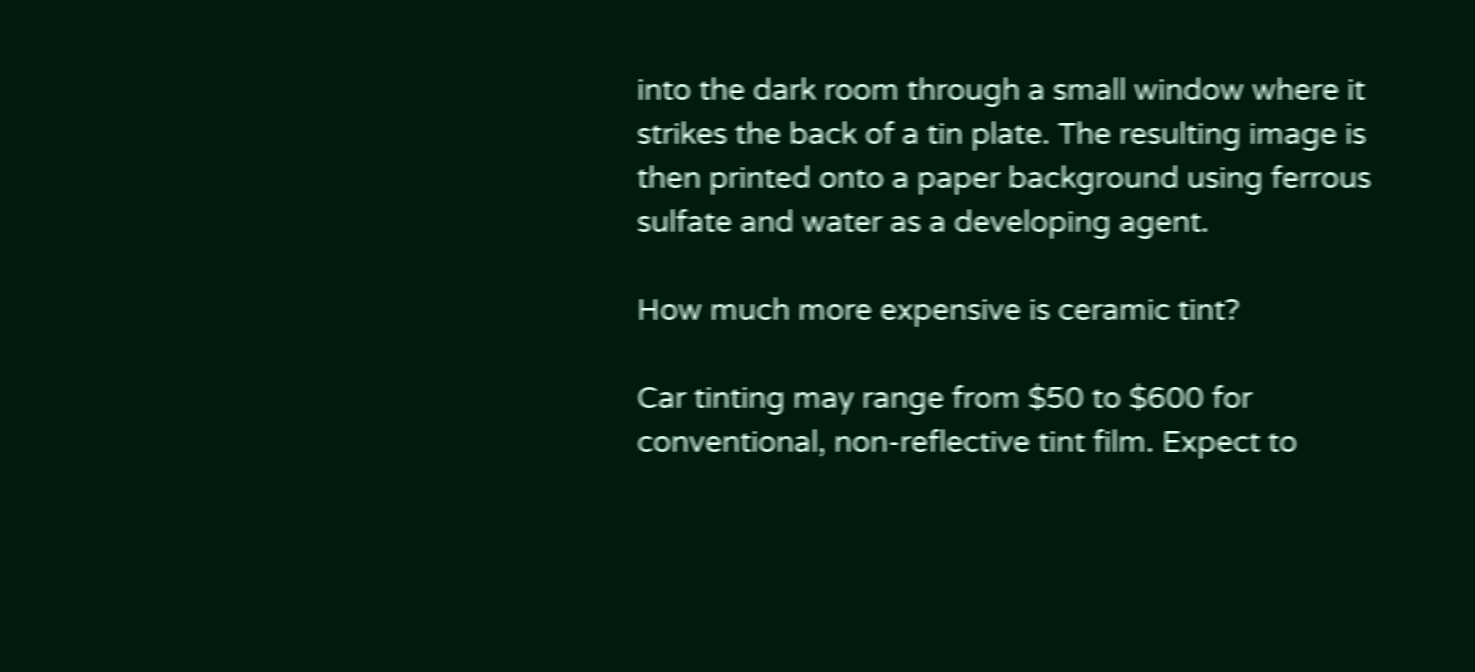into the dark room through a small window where it strikes the back of a tin plate. The resulting image is then printed onto a paper background using ferrous sulfate and water as a developing agent.

How much more expensive is ceramic tint?

Car tinting may range from $50 to $600 for conventional, non-reflective tint film. Expect to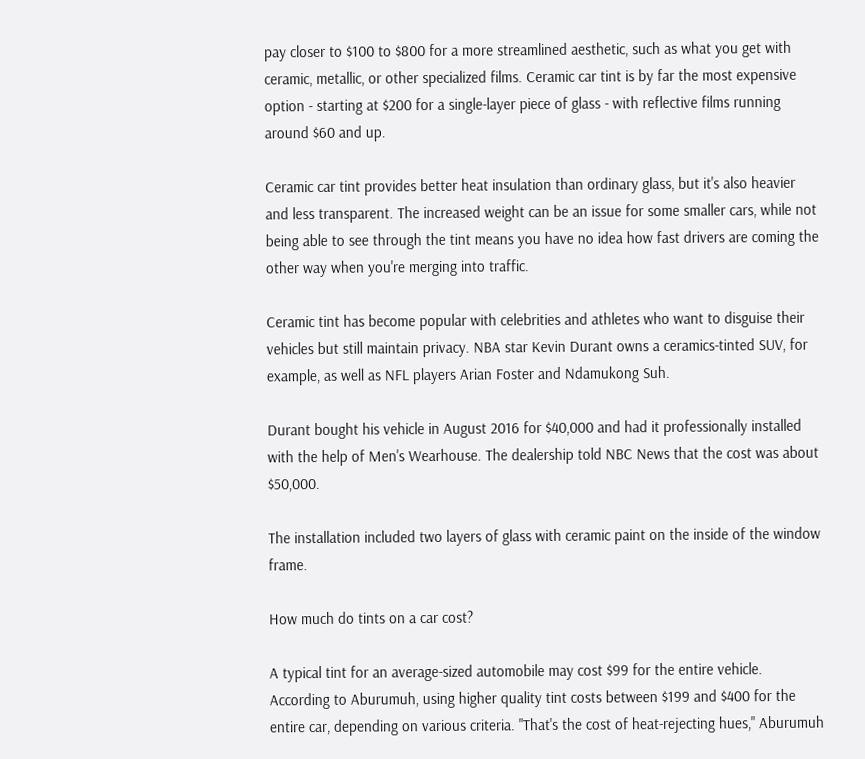pay closer to $100 to $800 for a more streamlined aesthetic, such as what you get with ceramic, metallic, or other specialized films. Ceramic car tint is by far the most expensive option - starting at $200 for a single-layer piece of glass - with reflective films running around $60 and up.

Ceramic car tint provides better heat insulation than ordinary glass, but it's also heavier and less transparent. The increased weight can be an issue for some smaller cars, while not being able to see through the tint means you have no idea how fast drivers are coming the other way when you're merging into traffic.

Ceramic tint has become popular with celebrities and athletes who want to disguise their vehicles but still maintain privacy. NBA star Kevin Durant owns a ceramics-tinted SUV, for example, as well as NFL players Arian Foster and Ndamukong Suh.

Durant bought his vehicle in August 2016 for $40,000 and had it professionally installed with the help of Men's Wearhouse. The dealership told NBC News that the cost was about $50,000.

The installation included two layers of glass with ceramic paint on the inside of the window frame.

How much do tints on a car cost?

A typical tint for an average-sized automobile may cost $99 for the entire vehicle. According to Aburumuh, using higher quality tint costs between $199 and $400 for the entire car, depending on various criteria. "That's the cost of heat-rejecting hues," Aburumuh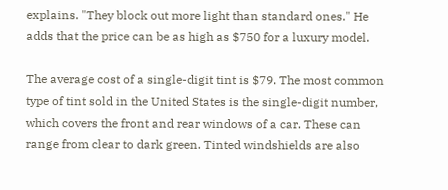explains. "They block out more light than standard ones." He adds that the price can be as high as $750 for a luxury model.

The average cost of a single-digit tint is $79. The most common type of tint sold in the United States is the single-digit number, which covers the front and rear windows of a car. These can range from clear to dark green. Tinted windshields are also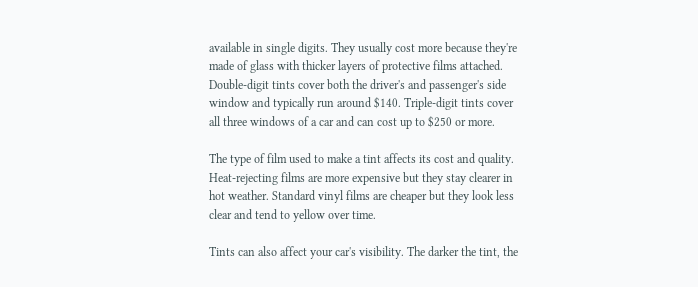available in single digits. They usually cost more because they're made of glass with thicker layers of protective films attached. Double-digit tints cover both the driver's and passenger's side window and typically run around $140. Triple-digit tints cover all three windows of a car and can cost up to $250 or more.

The type of film used to make a tint affects its cost and quality. Heat-rejecting films are more expensive but they stay clearer in hot weather. Standard vinyl films are cheaper but they look less clear and tend to yellow over time.

Tints can also affect your car's visibility. The darker the tint, the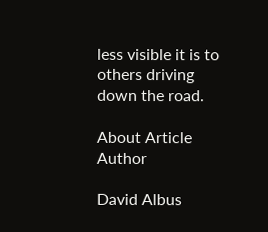less visible it is to others driving down the road.

About Article Author

David Albus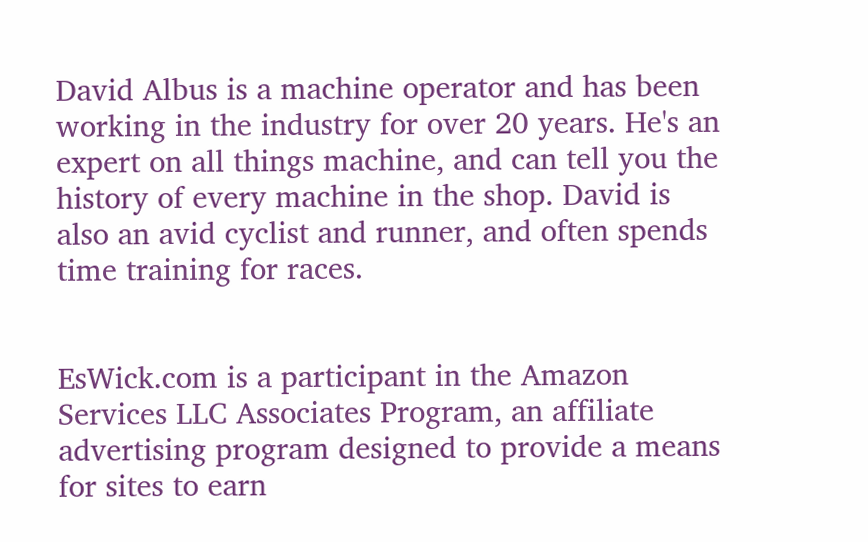David Albus is a machine operator and has been working in the industry for over 20 years. He's an expert on all things machine, and can tell you the history of every machine in the shop. David is also an avid cyclist and runner, and often spends time training for races.


EsWick.com is a participant in the Amazon Services LLC Associates Program, an affiliate advertising program designed to provide a means for sites to earn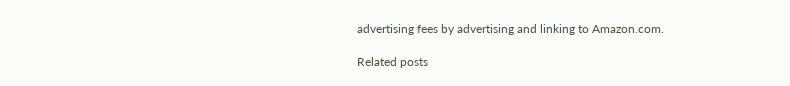advertising fees by advertising and linking to Amazon.com.

Related posts